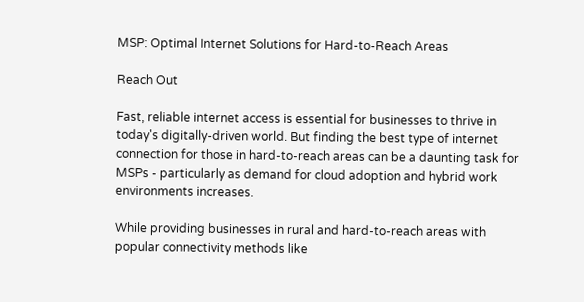MSP: Optimal Internet Solutions for Hard-to-Reach Areas

Reach Out

Fast, reliable internet access is essential for businesses to thrive in today's digitally-driven world. But finding the best type of internet connection for those in hard-to-reach areas can be a daunting task for MSPs - particularly as demand for cloud adoption and hybrid work environments increases.

While providing businesses in rural and hard-to-reach areas with popular connectivity methods like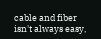cable and fiber isn't always easy,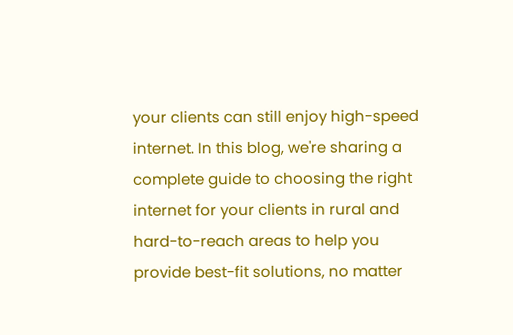your clients can still enjoy high-speed internet. In this blog, we're sharing a complete guide to choosing the right internet for your clients in rural and hard-to-reach areas to help you provide best-fit solutions, no matter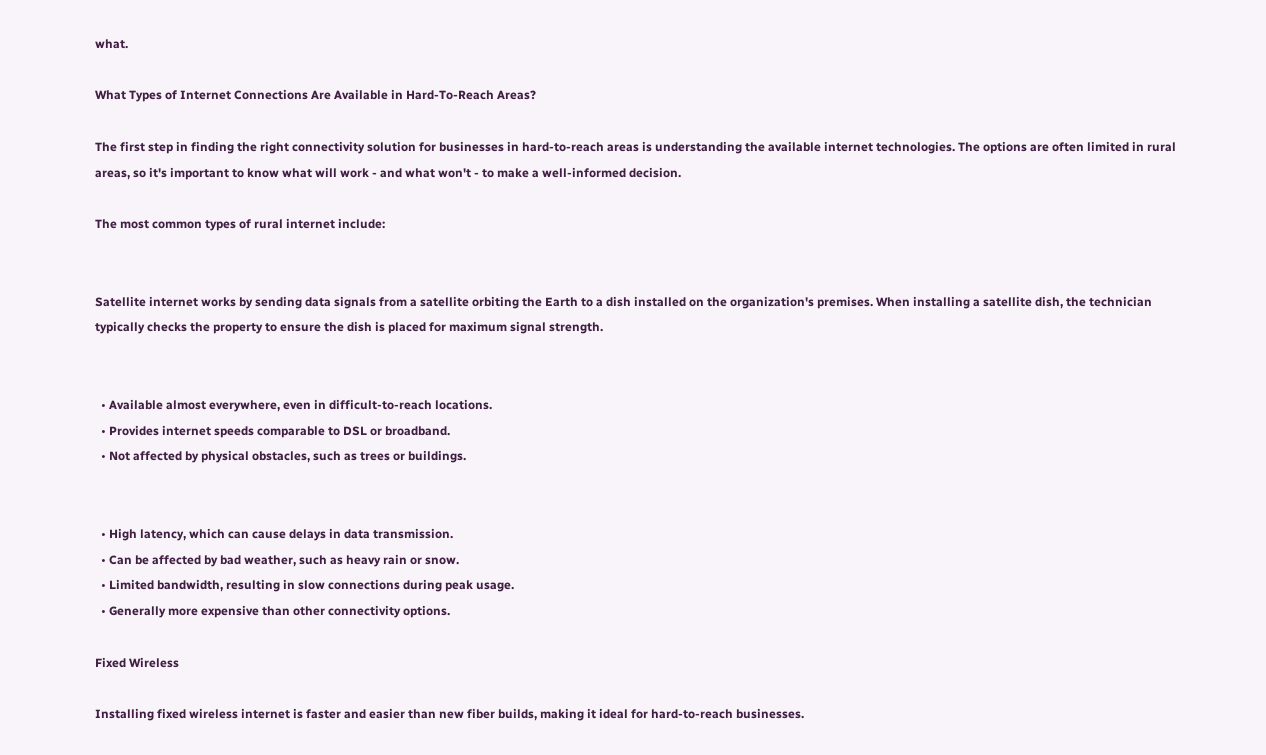what.

What Types of Internet Connections Are Available in Hard-To-Reach Areas?

The first step in finding the right connectivity solution for businesses in hard-to-reach areas is understanding the available internet technologies. The options are often limited in rural areas, so it's important to know what will work - and what won't - to make a well-informed decision.

The most common types of rural internet include:


Satellite internet works by sending data signals from a satellite orbiting the Earth to a dish installed on the organization's premises. When installing a satellite dish, the technician typically checks the property to ensure the dish is placed for maximum signal strength.


  • Available almost everywhere, even in difficult-to-reach locations.
  • Provides internet speeds comparable to DSL or broadband.
  • Not affected by physical obstacles, such as trees or buildings.


  • High latency, which can cause delays in data transmission.
  • Can be affected by bad weather, such as heavy rain or snow.
  • Limited bandwidth, resulting in slow connections during peak usage.
  • Generally more expensive than other connectivity options.

Fixed Wireless

Installing fixed wireless internet is faster and easier than new fiber builds, making it ideal for hard-to-reach businesses.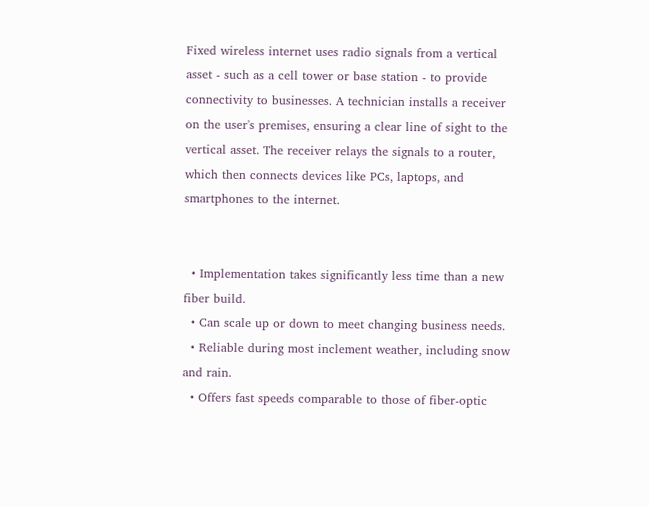Fixed wireless internet uses radio signals from a vertical asset - such as a cell tower or base station - to provide connectivity to businesses. A technician installs a receiver on the user's premises, ensuring a clear line of sight to the vertical asset. The receiver relays the signals to a router, which then connects devices like PCs, laptops, and smartphones to the internet.


  • Implementation takes significantly less time than a new fiber build.
  • Can scale up or down to meet changing business needs.
  • Reliable during most inclement weather, including snow and rain.
  • Offers fast speeds comparable to those of fiber-optic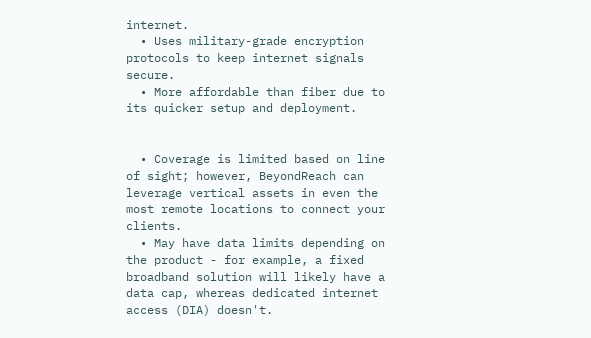internet.
  • Uses military-grade encryption protocols to keep internet signals secure.
  • More affordable than fiber due to its quicker setup and deployment.


  • Coverage is limited based on line of sight; however, BeyondReach can leverage vertical assets in even the most remote locations to connect your clients.
  • May have data limits depending on the product - for example, a fixed broadband solution will likely have a data cap, whereas dedicated internet access (DIA) doesn't.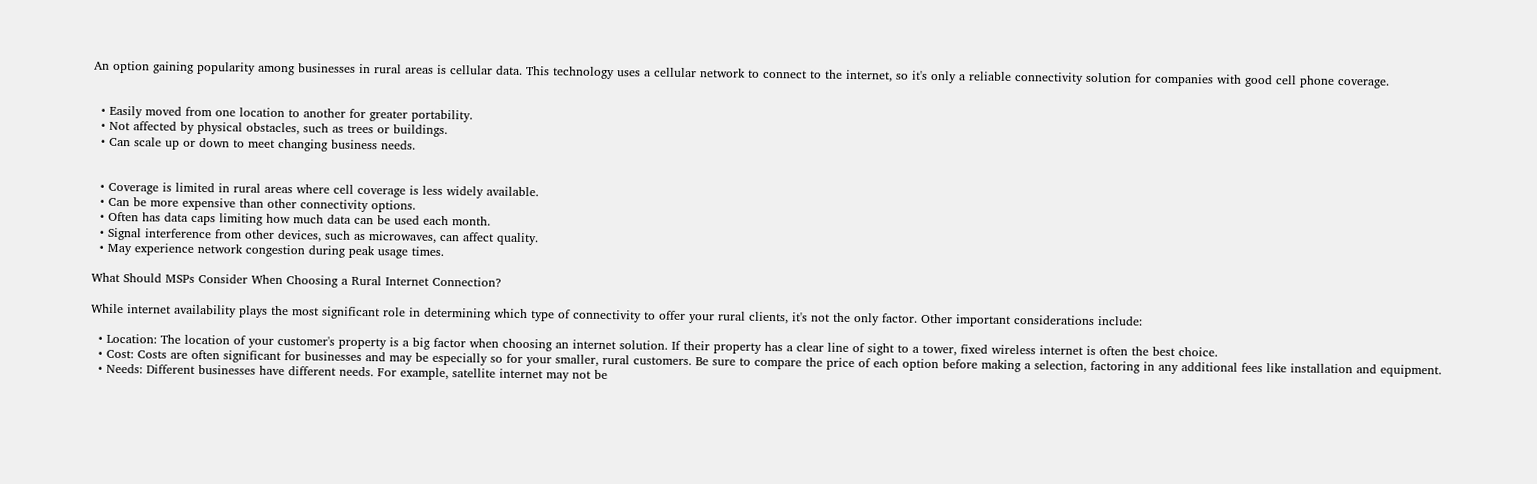An option gaining popularity among businesses in rural areas is cellular data. This technology uses a cellular network to connect to the internet, so it's only a reliable connectivity solution for companies with good cell phone coverage.


  • Easily moved from one location to another for greater portability.
  • Not affected by physical obstacles, such as trees or buildings.
  • Can scale up or down to meet changing business needs.


  • Coverage is limited in rural areas where cell coverage is less widely available.
  • Can be more expensive than other connectivity options.
  • Often has data caps limiting how much data can be used each month.
  • Signal interference from other devices, such as microwaves, can affect quality.
  • May experience network congestion during peak usage times.

What Should MSPs Consider When Choosing a Rural Internet Connection?

While internet availability plays the most significant role in determining which type of connectivity to offer your rural clients, it's not the only factor. Other important considerations include:

  • Location: The location of your customer's property is a big factor when choosing an internet solution. If their property has a clear line of sight to a tower, fixed wireless internet is often the best choice.
  • Cost: Costs are often significant for businesses and may be especially so for your smaller, rural customers. Be sure to compare the price of each option before making a selection, factoring in any additional fees like installation and equipment.
  • Needs: Different businesses have different needs. For example, satellite internet may not be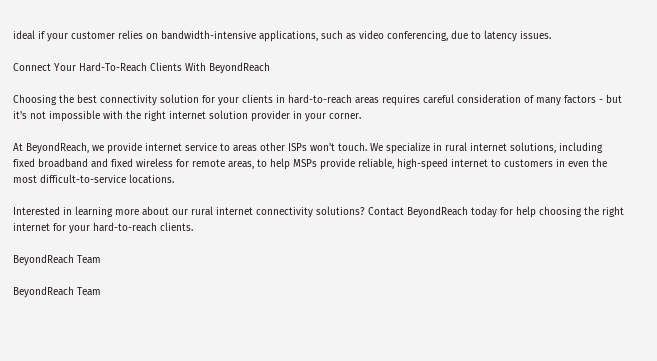ideal if your customer relies on bandwidth-intensive applications, such as video conferencing, due to latency issues.

Connect Your Hard-To-Reach Clients With BeyondReach

Choosing the best connectivity solution for your clients in hard-to-reach areas requires careful consideration of many factors - but it's not impossible with the right internet solution provider in your corner.

At BeyondReach, we provide internet service to areas other ISPs won't touch. We specialize in rural internet solutions, including fixed broadband and fixed wireless for remote areas, to help MSPs provide reliable, high-speed internet to customers in even the most difficult-to-service locations.

Interested in learning more about our rural internet connectivity solutions? Contact BeyondReach today for help choosing the right internet for your hard-to-reach clients.

BeyondReach Team

BeyondReach Team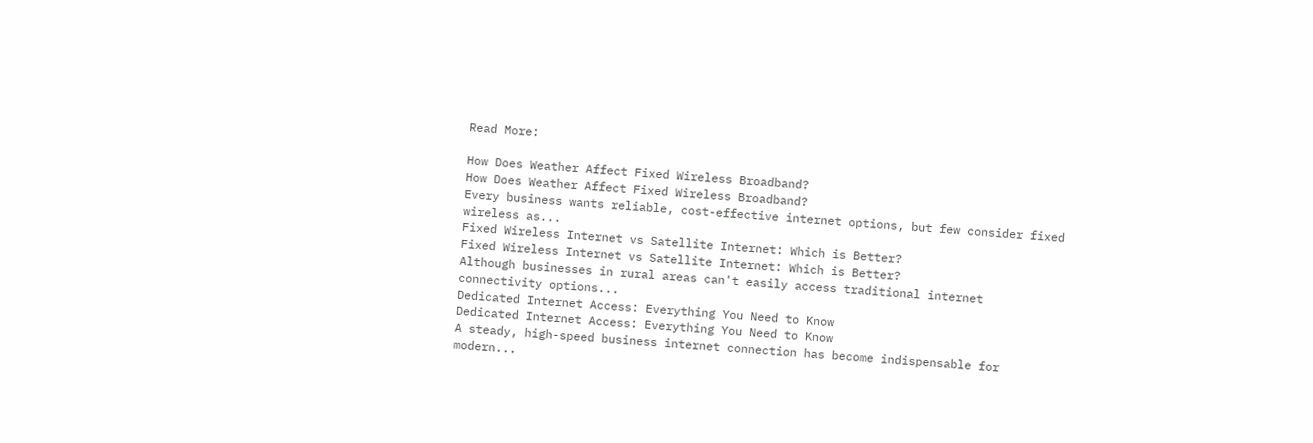Read More:

How Does Weather Affect Fixed Wireless Broadband?
How Does Weather Affect Fixed Wireless Broadband?
Every business wants reliable, cost-effective internet options, but few consider fixed wireless as...
Fixed Wireless Internet vs Satellite Internet: Which is Better?
Fixed Wireless Internet vs Satellite Internet: Which is Better?
Although businesses in rural areas can't easily access traditional internet connectivity options...
Dedicated Internet Access: Everything You Need to Know
Dedicated Internet Access: Everything You Need to Know
A steady, high-speed business internet connection has become indispensable for modern...